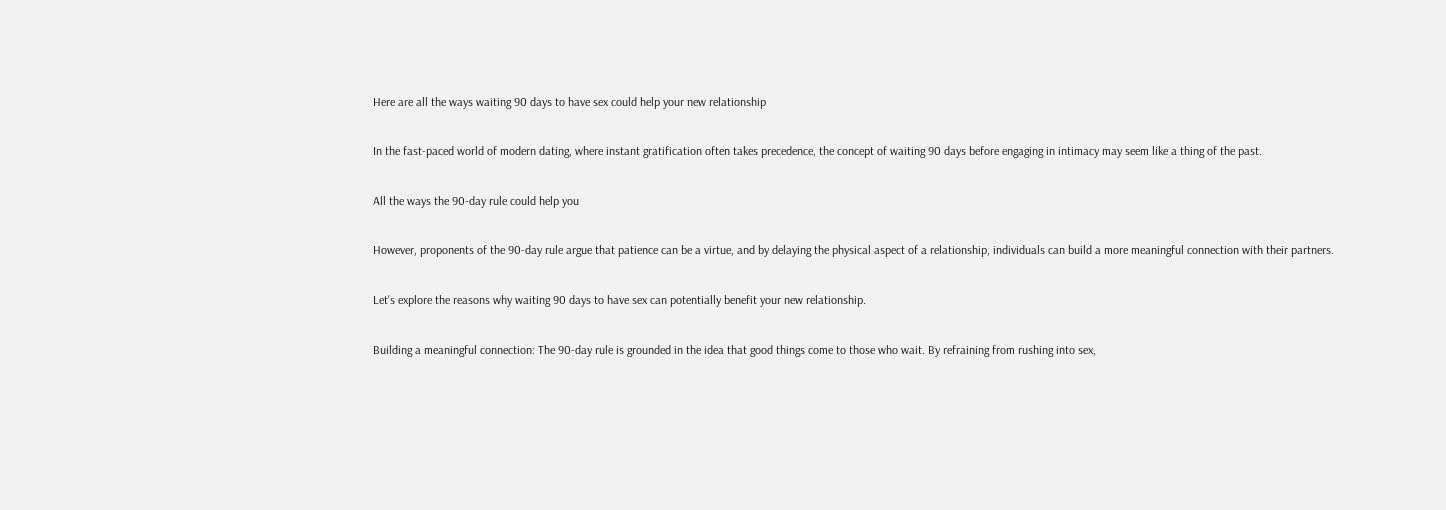Here are all the ways waiting 90 days to have sex could help your new relationship

In the fast-paced world of modern dating, where instant gratification often takes precedence, the concept of waiting 90 days before engaging in intimacy may seem like a thing of the past.

All the ways the 90-day rule could help you

However, proponents of the 90-day rule argue that patience can be a virtue, and by delaying the physical aspect of a relationship, individuals can build a more meaningful connection with their partners.

Let's explore the reasons why waiting 90 days to have sex can potentially benefit your new relationship.

Building a meaningful connection: The 90-day rule is grounded in the idea that good things come to those who wait. By refraining from rushing into sex,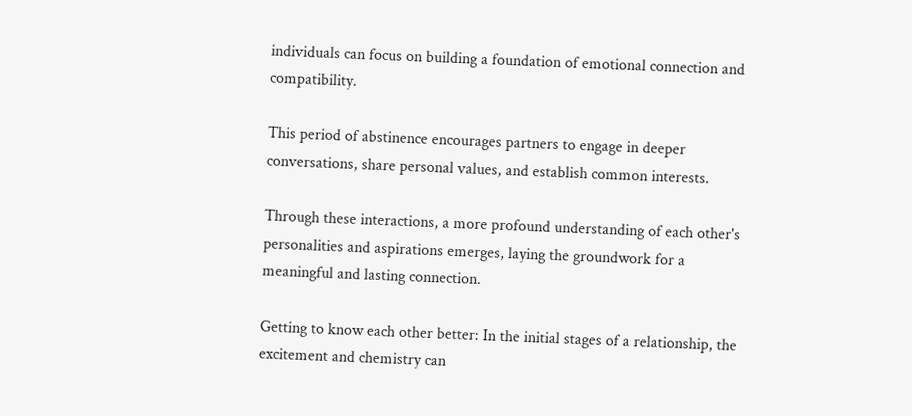individuals can focus on building a foundation of emotional connection and compatibility.

This period of abstinence encourages partners to engage in deeper conversations, share personal values, and establish common interests.

Through these interactions, a more profound understanding of each other's personalities and aspirations emerges, laying the groundwork for a meaningful and lasting connection.

Getting to know each other better: In the initial stages of a relationship, the excitement and chemistry can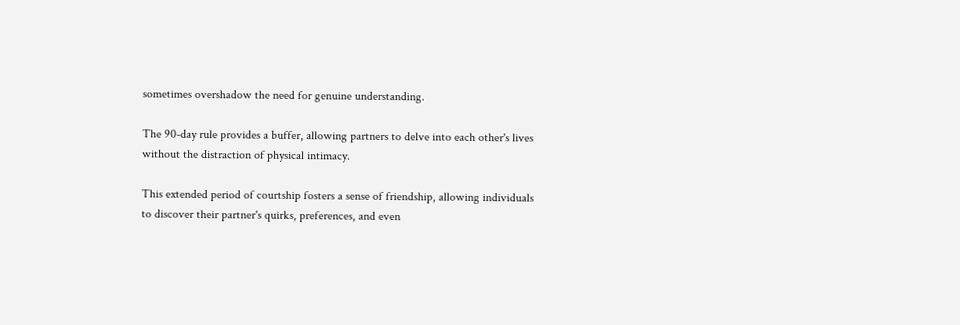sometimes overshadow the need for genuine understanding.

The 90-day rule provides a buffer, allowing partners to delve into each other's lives without the distraction of physical intimacy.

This extended period of courtship fosters a sense of friendship, allowing individuals to discover their partner's quirks, preferences, and even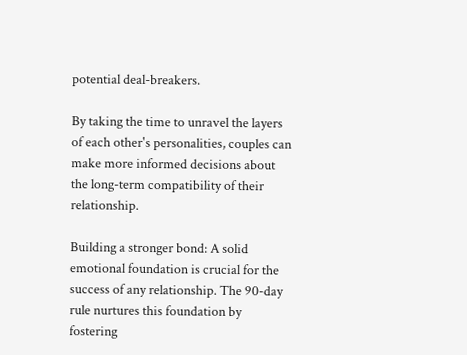potential deal-breakers.

By taking the time to unravel the layers of each other's personalities, couples can make more informed decisions about the long-term compatibility of their relationship.

Building a stronger bond: A solid emotional foundation is crucial for the success of any relationship. The 90-day rule nurtures this foundation by fostering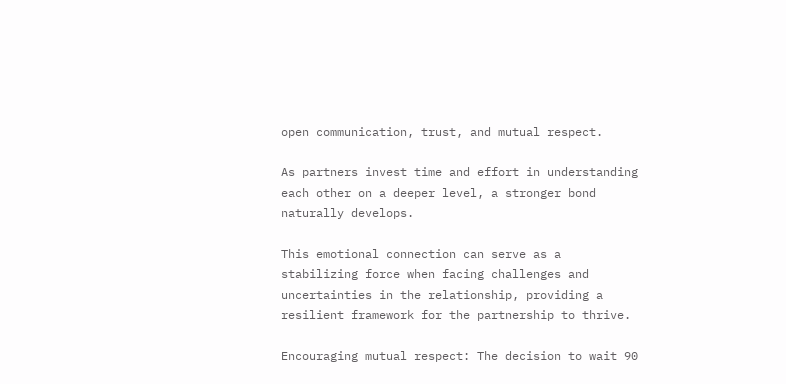open communication, trust, and mutual respect.

As partners invest time and effort in understanding each other on a deeper level, a stronger bond naturally develops.

This emotional connection can serve as a stabilizing force when facing challenges and uncertainties in the relationship, providing a resilient framework for the partnership to thrive.

Encouraging mutual respect: The decision to wait 90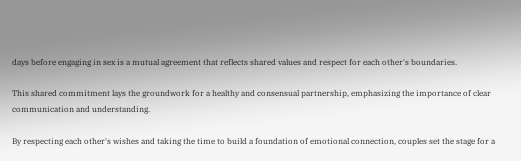days before engaging in sex is a mutual agreement that reflects shared values and respect for each other's boundaries.

This shared commitment lays the groundwork for a healthy and consensual partnership, emphasizing the importance of clear communication and understanding.

By respecting each other's wishes and taking the time to build a foundation of emotional connection, couples set the stage for a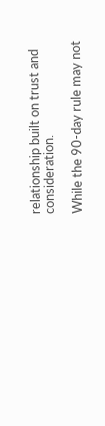relationship built on trust and consideration.

While the 90-day rule may not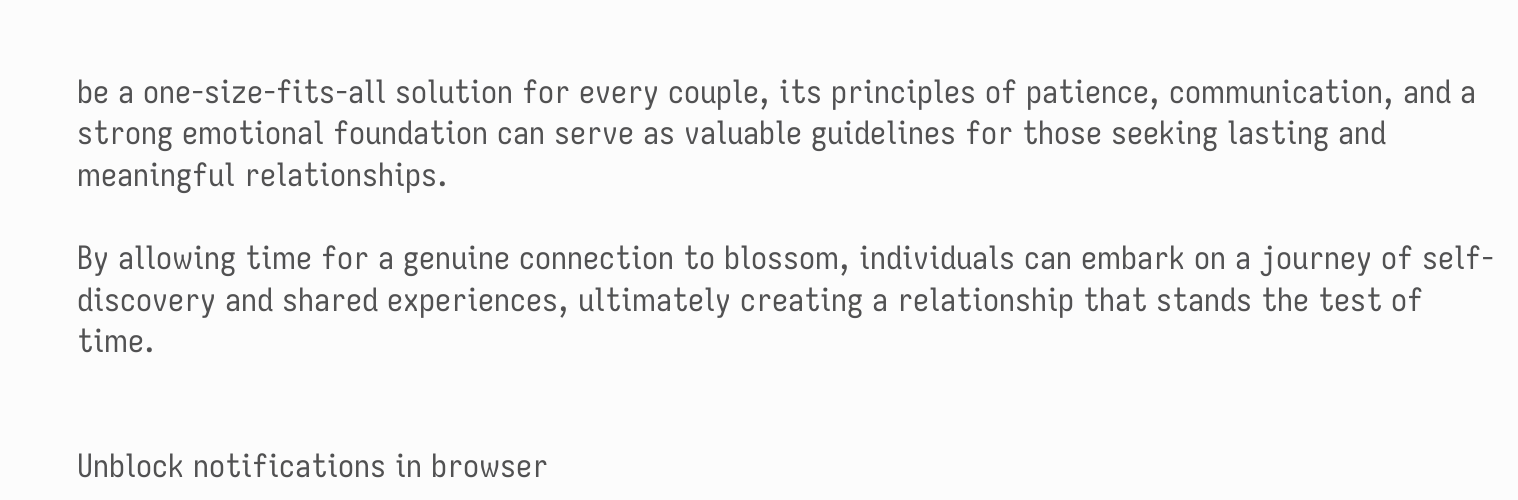be a one-size-fits-all solution for every couple, its principles of patience, communication, and a strong emotional foundation can serve as valuable guidelines for those seeking lasting and meaningful relationships.

By allowing time for a genuine connection to blossom, individuals can embark on a journey of self-discovery and shared experiences, ultimately creating a relationship that stands the test of time.


Unblock notifications in browser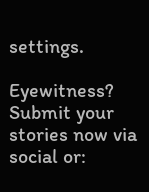settings.

Eyewitness? Submit your stories now via social or: